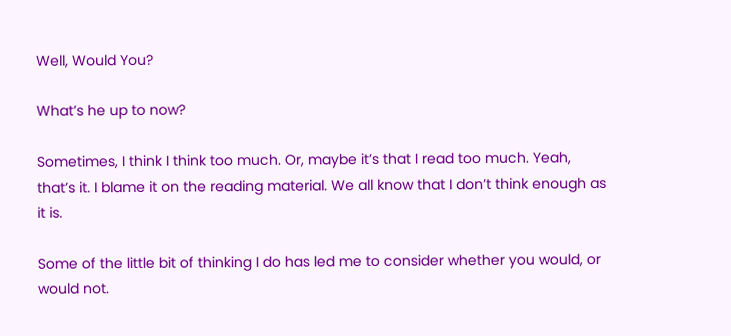Well, Would You?

What’s he up to now?

Sometimes, I think I think too much. Or, maybe it’s that I read too much. Yeah, that’s it. I blame it on the reading material. We all know that I don’t think enough as it is.

Some of the little bit of thinking I do has led me to consider whether you would, or would not.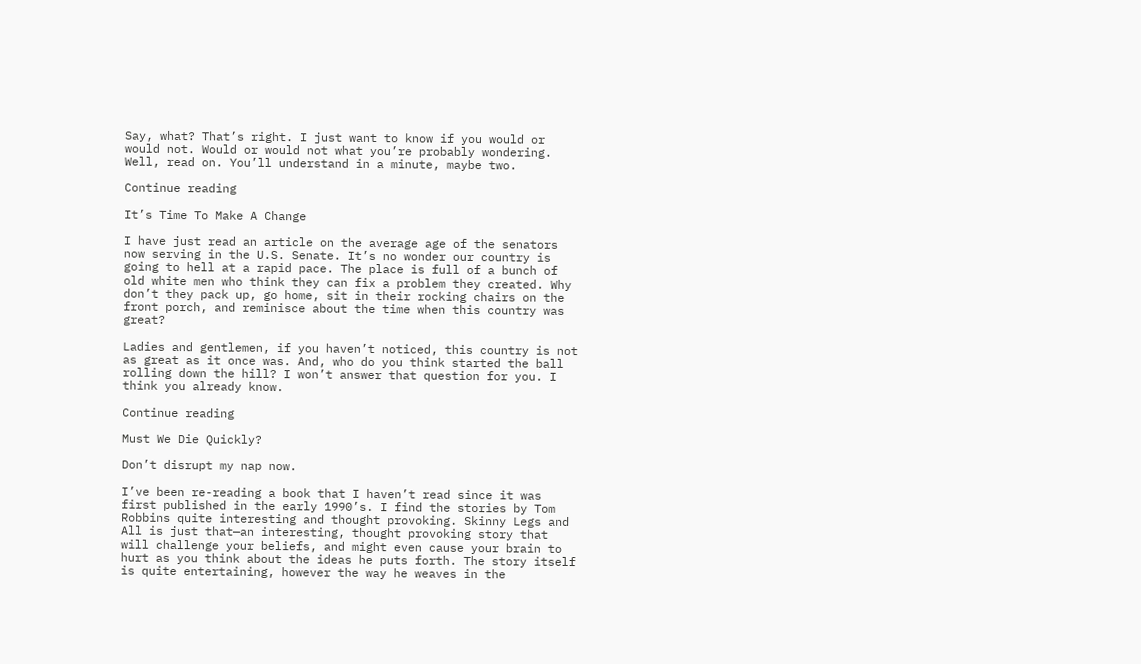Say, what? That’s right. I just want to know if you would or would not. Would or would not what you’re probably wondering. Well, read on. You’ll understand in a minute, maybe two.

Continue reading

It’s Time To Make A Change

I have just read an article on the average age of the senators now serving in the U.S. Senate. It’s no wonder our country is going to hell at a rapid pace. The place is full of a bunch of old white men who think they can fix a problem they created. Why don’t they pack up, go home, sit in their rocking chairs on the front porch, and reminisce about the time when this country was great?

Ladies and gentlemen, if you haven’t noticed, this country is not as great as it once was. And, who do you think started the ball rolling down the hill? I won’t answer that question for you. I think you already know.

Continue reading

Must We Die Quickly?

Don’t disrupt my nap now.

I’ve been re-reading a book that I haven’t read since it was first published in the early 1990’s. I find the stories by Tom Robbins quite interesting and thought provoking. Skinny Legs and All is just that—an interesting, thought provoking story that will challenge your beliefs, and might even cause your brain to hurt as you think about the ideas he puts forth. The story itself is quite entertaining, however the way he weaves in the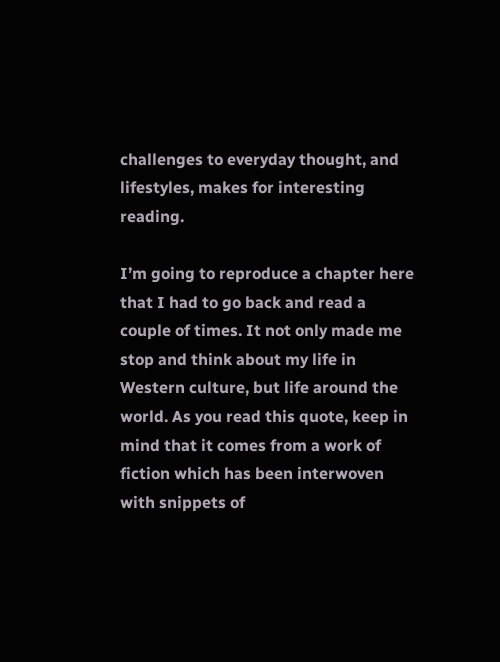challenges to everyday thought, and lifestyles, makes for interesting reading.

I’m going to reproduce a chapter here that I had to go back and read a couple of times. It not only made me stop and think about my life in Western culture, but life around the world. As you read this quote, keep in mind that it comes from a work of fiction which has been interwoven with snippets of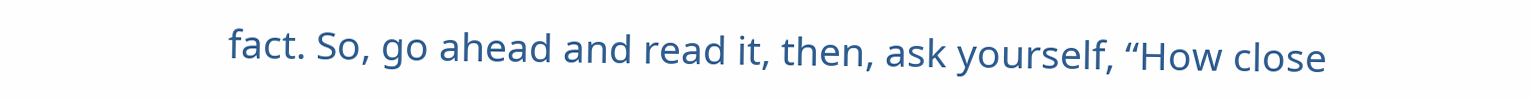fact. So, go ahead and read it, then, ask yourself, “How close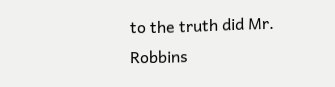to the truth did Mr. Robbins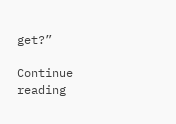get?”

Continue reading